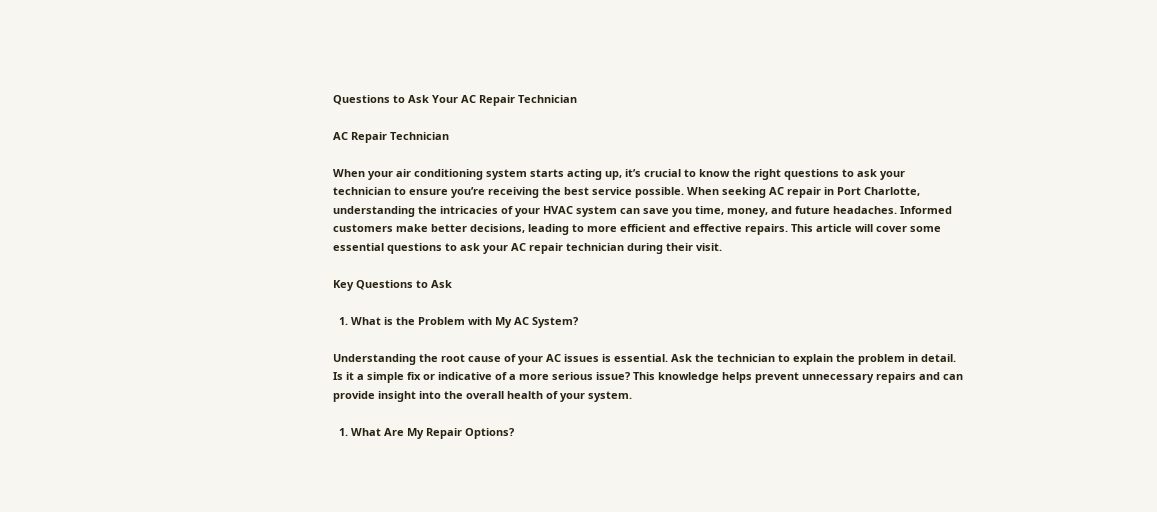Questions to Ask Your AC Repair Technician

AC Repair Technician

When your air conditioning system starts acting up, it’s crucial to know the right questions to ask your technician to ensure you’re receiving the best service possible. When seeking AC repair in Port Charlotte, understanding the intricacies of your HVAC system can save you time, money, and future headaches. Informed customers make better decisions, leading to more efficient and effective repairs. This article will cover some essential questions to ask your AC repair technician during their visit.

Key Questions to Ask

  1. What is the Problem with My AC System?

Understanding the root cause of your AC issues is essential. Ask the technician to explain the problem in detail. Is it a simple fix or indicative of a more serious issue? This knowledge helps prevent unnecessary repairs and can provide insight into the overall health of your system.

  1. What Are My Repair Options?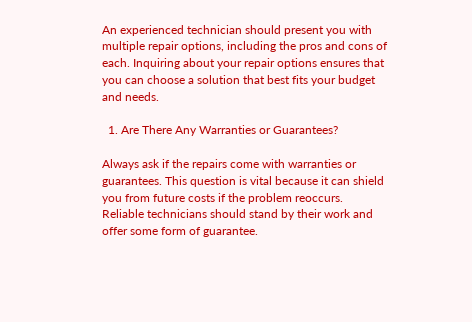An experienced technician should present you with multiple repair options, including the pros and cons of each. Inquiring about your repair options ensures that you can choose a solution that best fits your budget and needs.

  1. Are There Any Warranties or Guarantees?

Always ask if the repairs come with warranties or guarantees. This question is vital because it can shield you from future costs if the problem reoccurs. Reliable technicians should stand by their work and offer some form of guarantee.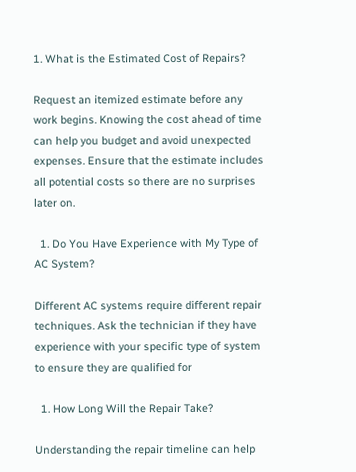1. What is the Estimated Cost of Repairs?

Request an itemized estimate before any work begins. Knowing the cost ahead of time can help you budget and avoid unexpected expenses. Ensure that the estimate includes all potential costs so there are no surprises later on.

  1. Do You Have Experience with My Type of AC System?

Different AC systems require different repair techniques. Ask the technician if they have experience with your specific type of system to ensure they are qualified for

  1. How Long Will the Repair Take?

Understanding the repair timeline can help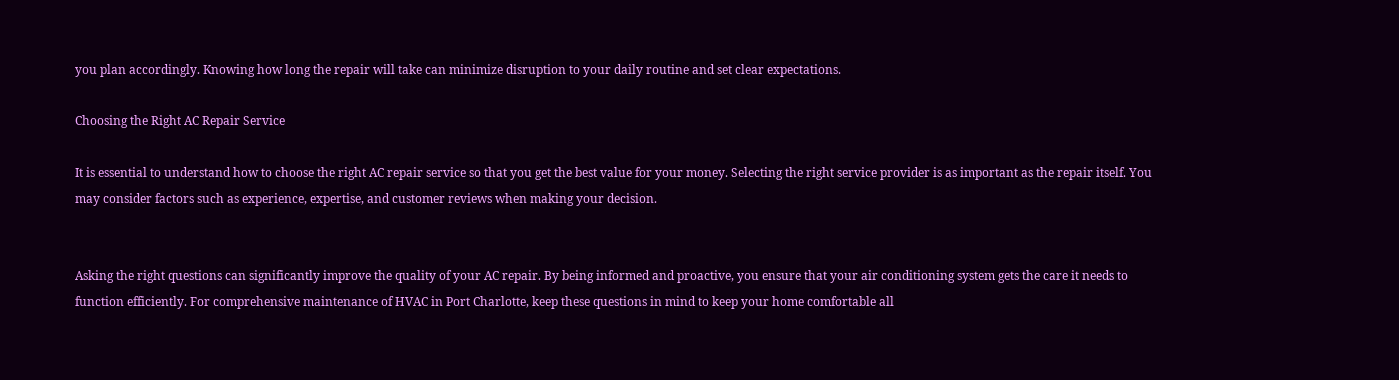you plan accordingly. Knowing how long the repair will take can minimize disruption to your daily routine and set clear expectations.

Choosing the Right AC Repair Service

It is essential to understand how to choose the right AC repair service so that you get the best value for your money. Selecting the right service provider is as important as the repair itself. You may consider factors such as experience, expertise, and customer reviews when making your decision.


Asking the right questions can significantly improve the quality of your AC repair. By being informed and proactive, you ensure that your air conditioning system gets the care it needs to function efficiently. For comprehensive maintenance of HVAC in Port Charlotte, keep these questions in mind to keep your home comfortable all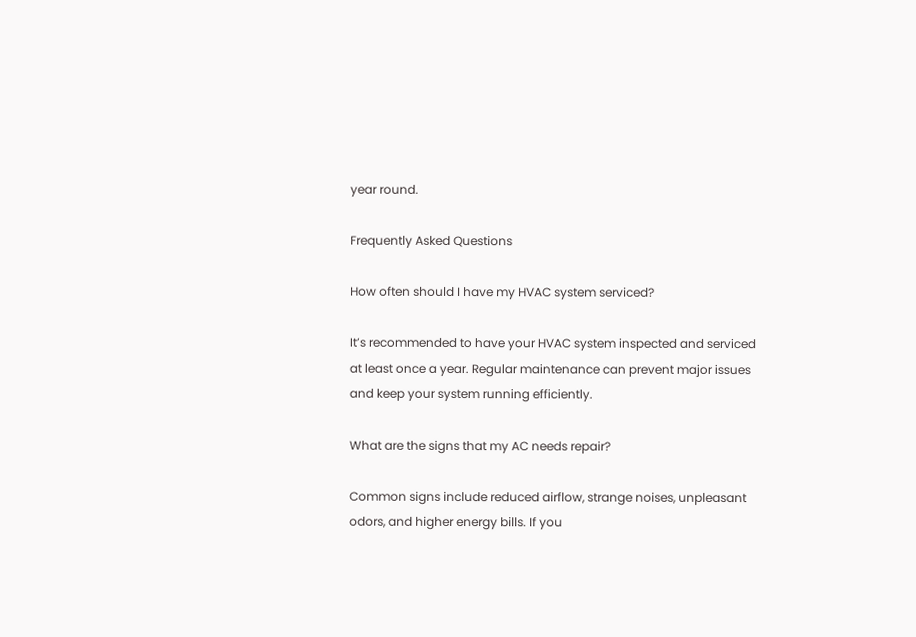year round.

Frequently Asked Questions

How often should I have my HVAC system serviced?

It’s recommended to have your HVAC system inspected and serviced at least once a year. Regular maintenance can prevent major issues and keep your system running efficiently.

What are the signs that my AC needs repair?

Common signs include reduced airflow, strange noises, unpleasant odors, and higher energy bills. If you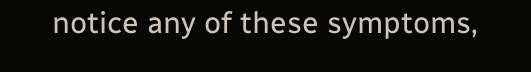notice any of these symptoms,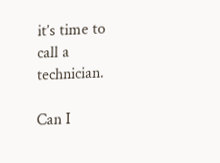it’s time to call a technician.

Can I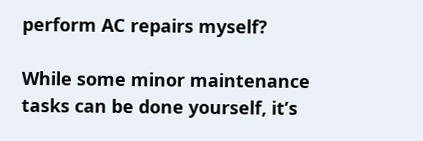perform AC repairs myself?

While some minor maintenance tasks can be done yourself, it’s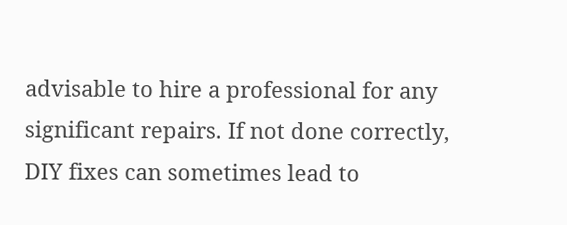advisable to hire a professional for any significant repairs. If not done correctly, DIY fixes can sometimes lead to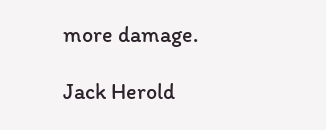more damage.

Jack Herold